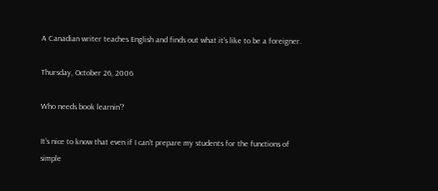A Canadian writer teaches English and finds out what it's like to be a foreigner.

Thursday, October 26, 2006

Who needs book learnin'?

It's nice to know that even if I can't prepare my students for the functions of simple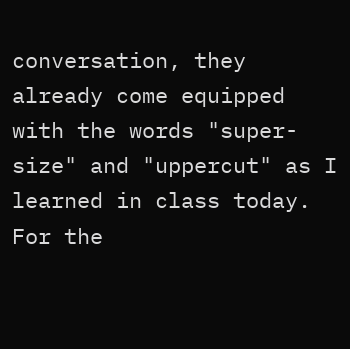conversation, they already come equipped with the words "super-size" and "uppercut" as I learned in class today. For the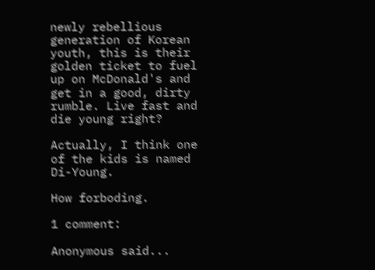newly rebellious generation of Korean youth, this is their golden ticket to fuel up on McDonald's and get in a good, dirty rumble. Live fast and die young right?

Actually, I think one of the kids is named Di-Young.

How forboding.

1 comment:

Anonymous said...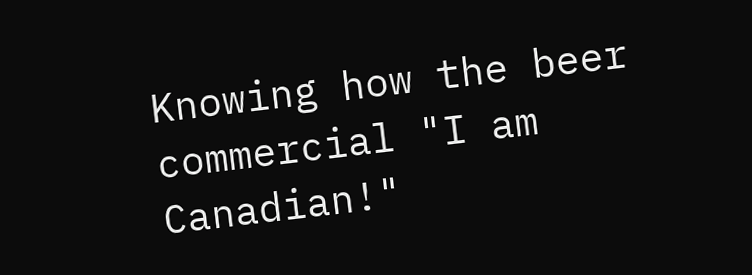Knowing how the beer commercial "I am Canadian!"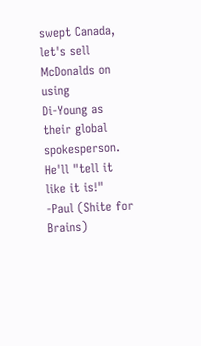swept Canada, let's sell McDonalds on using
Di-Young as their global spokesperson. He'll "tell it like it is!"
-Paul (Shite for Brains)